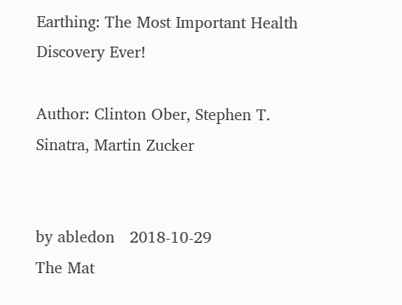Earthing: The Most Important Health Discovery Ever!

Author: Clinton Ober, Stephen T. Sinatra, Martin Zucker


by abledon   2018-10-29
The Mat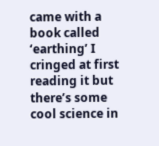came with a book called ‘earthing’ I cringed at first reading it but there’s some cool science in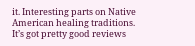it. Interesting parts on Native American healing traditions. It’s got pretty good reviews